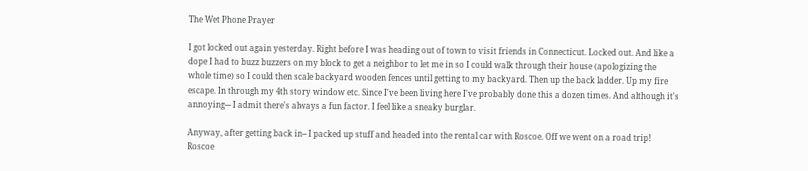The Wet Phone Prayer

I got locked out again yesterday. Right before I was heading out of town to visit friends in Connecticut. Locked out. And like a dope I had to buzz buzzers on my block to get a neighbor to let me in so I could walk through their house (apologizing the whole time) so I could then scale backyard wooden fences until getting to my backyard. Then up the back ladder. Up my fire escape. In through my 4th story window etc. Since I've been living here I've probably done this a dozen times. And although it's annoying--- I admit there's always a fun factor. I feel like a sneaky burglar.

Anyway, after getting back in-- I packed up stuff and headed into the rental car with Roscoe. Off we went on a road trip! Roscoe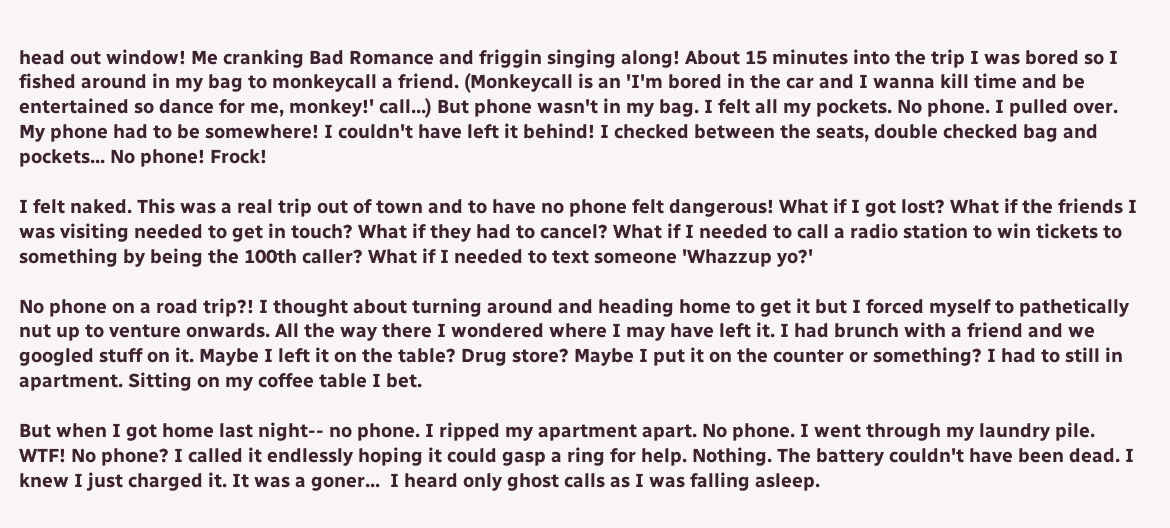head out window! Me cranking Bad Romance and friggin singing along! About 15 minutes into the trip I was bored so I fished around in my bag to monkeycall a friend. (Monkeycall is an 'I'm bored in the car and I wanna kill time and be entertained so dance for me, monkey!' call...) But phone wasn't in my bag. I felt all my pockets. No phone. I pulled over. My phone had to be somewhere! I couldn't have left it behind! I checked between the seats, double checked bag and pockets... No phone! Frock!

I felt naked. This was a real trip out of town and to have no phone felt dangerous! What if I got lost? What if the friends I was visiting needed to get in touch? What if they had to cancel? What if I needed to call a radio station to win tickets to something by being the 100th caller? What if I needed to text someone 'Whazzup yo?'

No phone on a road trip?! I thought about turning around and heading home to get it but I forced myself to pathetically nut up to venture onwards. All the way there I wondered where I may have left it. I had brunch with a friend and we googled stuff on it. Maybe I left it on the table? Drug store? Maybe I put it on the counter or something? I had to still in apartment. Sitting on my coffee table I bet.

But when I got home last night-- no phone. I ripped my apartment apart. No phone. I went through my laundry pile. WTF! No phone? I called it endlessly hoping it could gasp a ring for help. Nothing. The battery couldn't have been dead. I knew I just charged it. It was a goner...  I heard only ghost calls as I was falling asleep.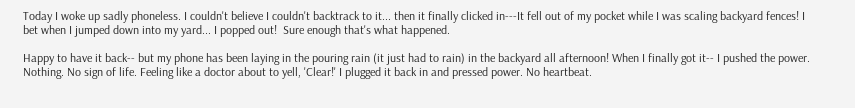Today I woke up sadly phoneless. I couldn't believe I couldn't backtrack to it... then it finally clicked in---It fell out of my pocket while I was scaling backyard fences! I bet when I jumped down into my yard... I popped out!  Sure enough that's what happened.

Happy to have it back-- but my phone has been laying in the pouring rain (it just had to rain) in the backyard all afternoon! When I finally got it-- I pushed the power. Nothing. No sign of life. Feeling like a doctor about to yell, 'Clear!' I plugged it back in and pressed power. No heartbeat.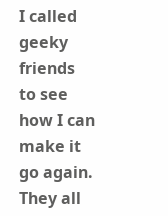I called geeky friends to see how I can make it go again. They all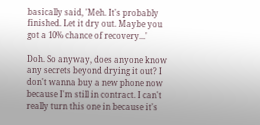basically said, 'Meh. It's probably finished. Let it dry out. Maybe you got a 10% chance of recovery...'

Doh. So anyway, does anyone know any secrets beyond drying it out? I don't wanna buy a new phone now because I'm still in contract. I can't really turn this one in because it's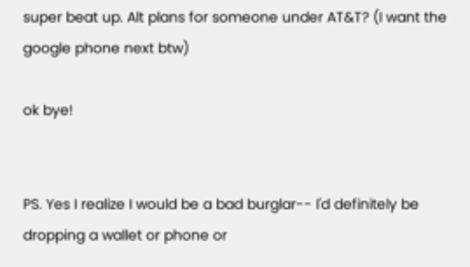super beat up. Alt plans for someone under AT&T? (I want the google phone next btw)

ok bye!


PS. Yes I realize I would be a bad burglar-- I'd definitely be dropping a wallet or phone or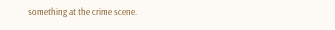something at the crime scene.